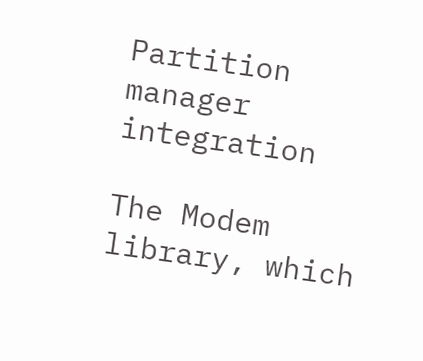Partition manager integration

The Modem library, which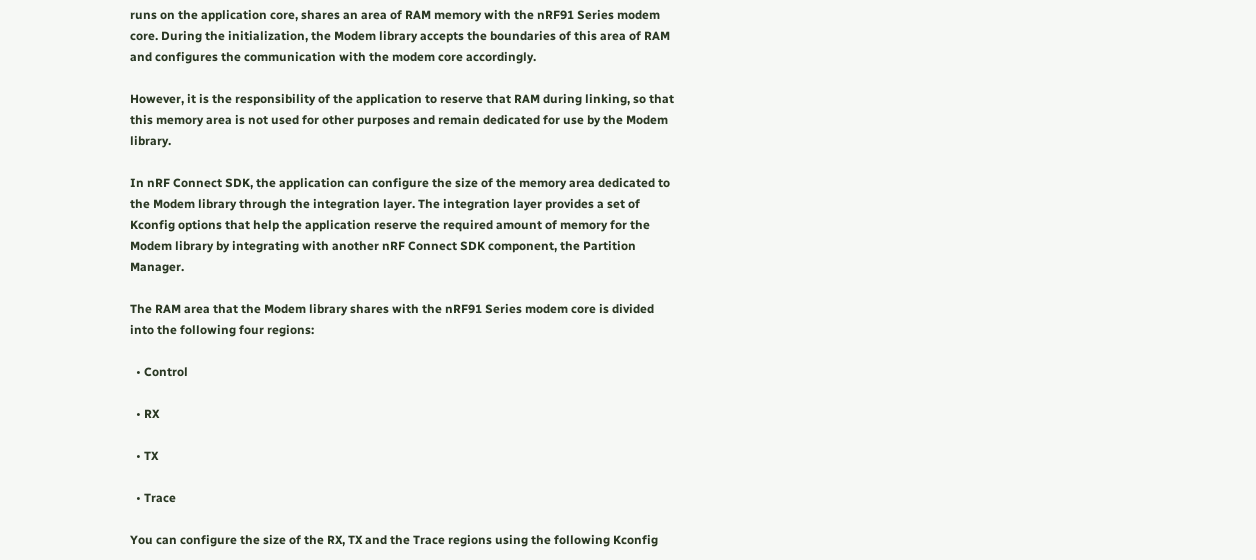runs on the application core, shares an area of RAM memory with the nRF91 Series modem core. During the initialization, the Modem library accepts the boundaries of this area of RAM and configures the communication with the modem core accordingly.

However, it is the responsibility of the application to reserve that RAM during linking, so that this memory area is not used for other purposes and remain dedicated for use by the Modem library.

In nRF Connect SDK, the application can configure the size of the memory area dedicated to the Modem library through the integration layer. The integration layer provides a set of Kconfig options that help the application reserve the required amount of memory for the Modem library by integrating with another nRF Connect SDK component, the Partition Manager.

The RAM area that the Modem library shares with the nRF91 Series modem core is divided into the following four regions:

  • Control

  • RX

  • TX

  • Trace

You can configure the size of the RX, TX and the Trace regions using the following Kconfig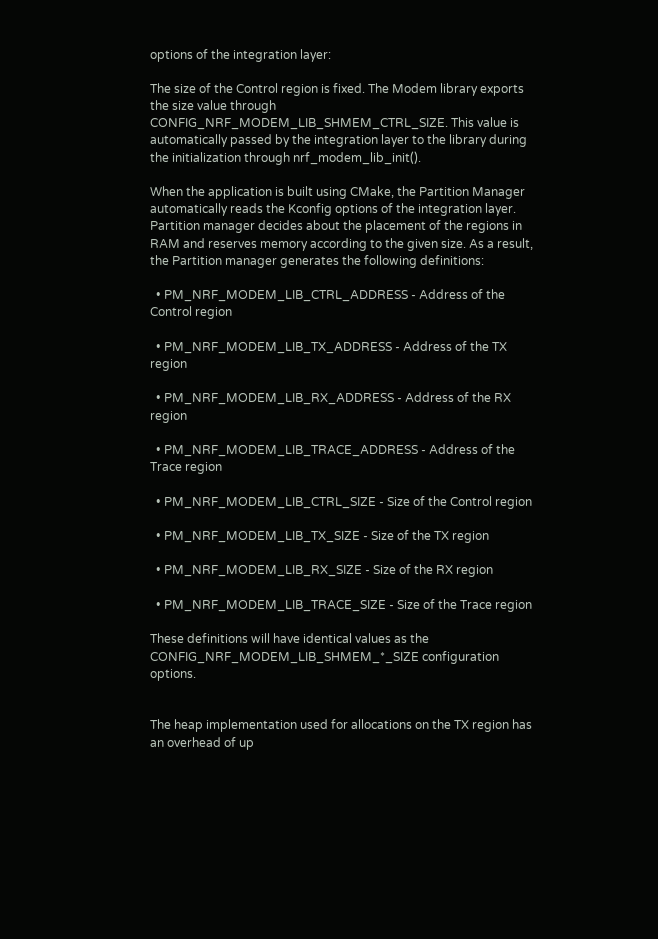options of the integration layer:

The size of the Control region is fixed. The Modem library exports the size value through CONFIG_NRF_MODEM_LIB_SHMEM_CTRL_SIZE. This value is automatically passed by the integration layer to the library during the initialization through nrf_modem_lib_init().

When the application is built using CMake, the Partition Manager automatically reads the Kconfig options of the integration layer. Partition manager decides about the placement of the regions in RAM and reserves memory according to the given size. As a result, the Partition manager generates the following definitions:

  • PM_NRF_MODEM_LIB_CTRL_ADDRESS - Address of the Control region

  • PM_NRF_MODEM_LIB_TX_ADDRESS - Address of the TX region

  • PM_NRF_MODEM_LIB_RX_ADDRESS - Address of the RX region

  • PM_NRF_MODEM_LIB_TRACE_ADDRESS - Address of the Trace region

  • PM_NRF_MODEM_LIB_CTRL_SIZE - Size of the Control region

  • PM_NRF_MODEM_LIB_TX_SIZE - Size of the TX region

  • PM_NRF_MODEM_LIB_RX_SIZE - Size of the RX region

  • PM_NRF_MODEM_LIB_TRACE_SIZE - Size of the Trace region

These definitions will have identical values as the CONFIG_NRF_MODEM_LIB_SHMEM_*_SIZE configuration options.


The heap implementation used for allocations on the TX region has an overhead of up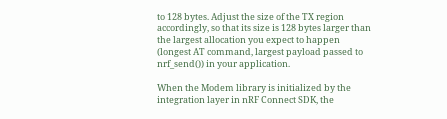to 128 bytes. Adjust the size of the TX region accordingly, so that its size is 128 bytes larger than the largest allocation you expect to happen (longest AT command, largest payload passed to nrf_send()) in your application.

When the Modem library is initialized by the integration layer in nRF Connect SDK, the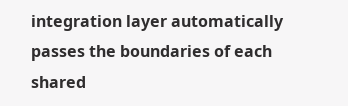integration layer automatically passes the boundaries of each shared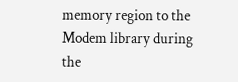memory region to the Modem library during the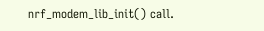nrf_modem_lib_init() call.